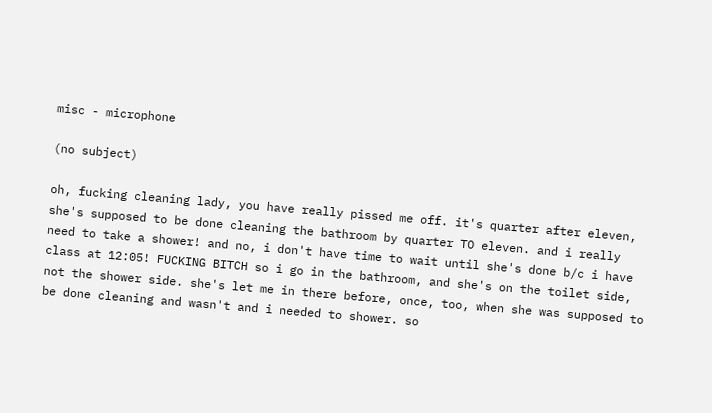misc - microphone

(no subject)

oh, fucking cleaning lady, you have really pissed me off. it's quarter after eleven, she's supposed to be done cleaning the bathroom by quarter TO eleven. and i really need to take a shower! and no, i don't have time to wait until she's done b/c i have class at 12:05! FUCKING BITCH so i go in the bathroom, and she's on the toilet side, not the shower side. she's let me in there before, once, too, when she was supposed to be done cleaning and wasn't and i needed to shower. so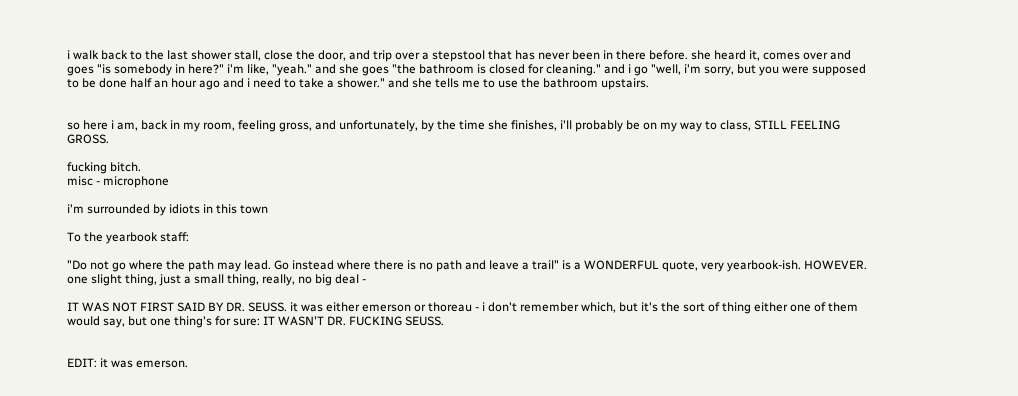i walk back to the last shower stall, close the door, and trip over a stepstool that has never been in there before. she heard it, comes over and goes "is somebody in here?" i'm like, "yeah." and she goes "the bathroom is closed for cleaning." and i go "well, i'm sorry, but you were supposed to be done half an hour ago and i need to take a shower." and she tells me to use the bathroom upstairs.


so here i am, back in my room, feeling gross, and unfortunately, by the time she finishes, i'll probably be on my way to class, STILL FEELING GROSS.

fucking bitch.
misc - microphone

i'm surrounded by idiots in this town

To the yearbook staff:

"Do not go where the path may lead. Go instead where there is no path and leave a trail" is a WONDERFUL quote, very yearbook-ish. HOWEVER. one slight thing, just a small thing, really, no big deal -

IT WAS NOT FIRST SAID BY DR. SEUSS. it was either emerson or thoreau - i don't remember which, but it's the sort of thing either one of them would say, but one thing's for sure: IT WASN'T DR. FUCKING SEUSS.


EDIT: it was emerson.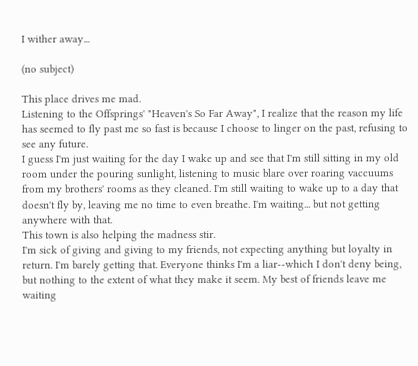I wither away...

(no subject)

This place drives me mad.
Listening to the Offsprings' "Heaven's So Far Away", I realize that the reason my life has seemed to fly past me so fast is because I choose to linger on the past, refusing to see any future.
I guess I'm just waiting for the day I wake up and see that I'm still sitting in my old room under the pouring sunlight, listening to music blare over roaring vaccuums from my brothers' rooms as they cleaned. I'm still waiting to wake up to a day that doesn't fly by, leaving me no time to even breathe. I'm waiting... but not getting anywhere with that.
This town is also helping the madness stir.
I'm sick of giving and giving to my friends, not expecting anything but loyalty in return. I'm barely getting that. Everyone thinks I'm a liar--which I don't deny being, but nothing to the extent of what they make it seem. My best of friends leave me waiting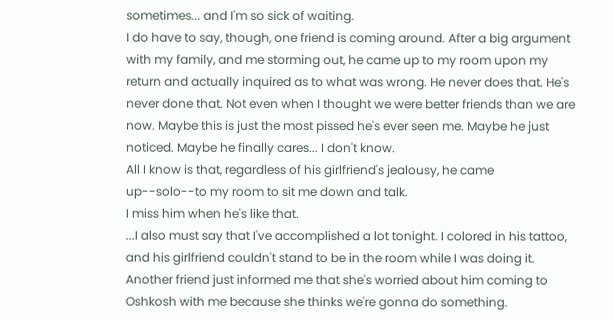sometimes... and I'm so sick of waiting.
I do have to say, though, one friend is coming around. After a big argument with my family, and me storming out, he came up to my room upon my return and actually inquired as to what was wrong. He never does that. He's never done that. Not even when I thought we were better friends than we are now. Maybe this is just the most pissed he's ever seen me. Maybe he just noticed. Maybe he finally cares... I don't know.
All I know is that, regardless of his girlfriend's jealousy, he came up--solo--to my room to sit me down and talk.
I miss him when he's like that.
...I also must say that I've accomplished a lot tonight. I colored in his tattoo, and his girlfriend couldn't stand to be in the room while I was doing it. Another friend just informed me that she's worried about him coming to Oshkosh with me because she thinks we're gonna do something.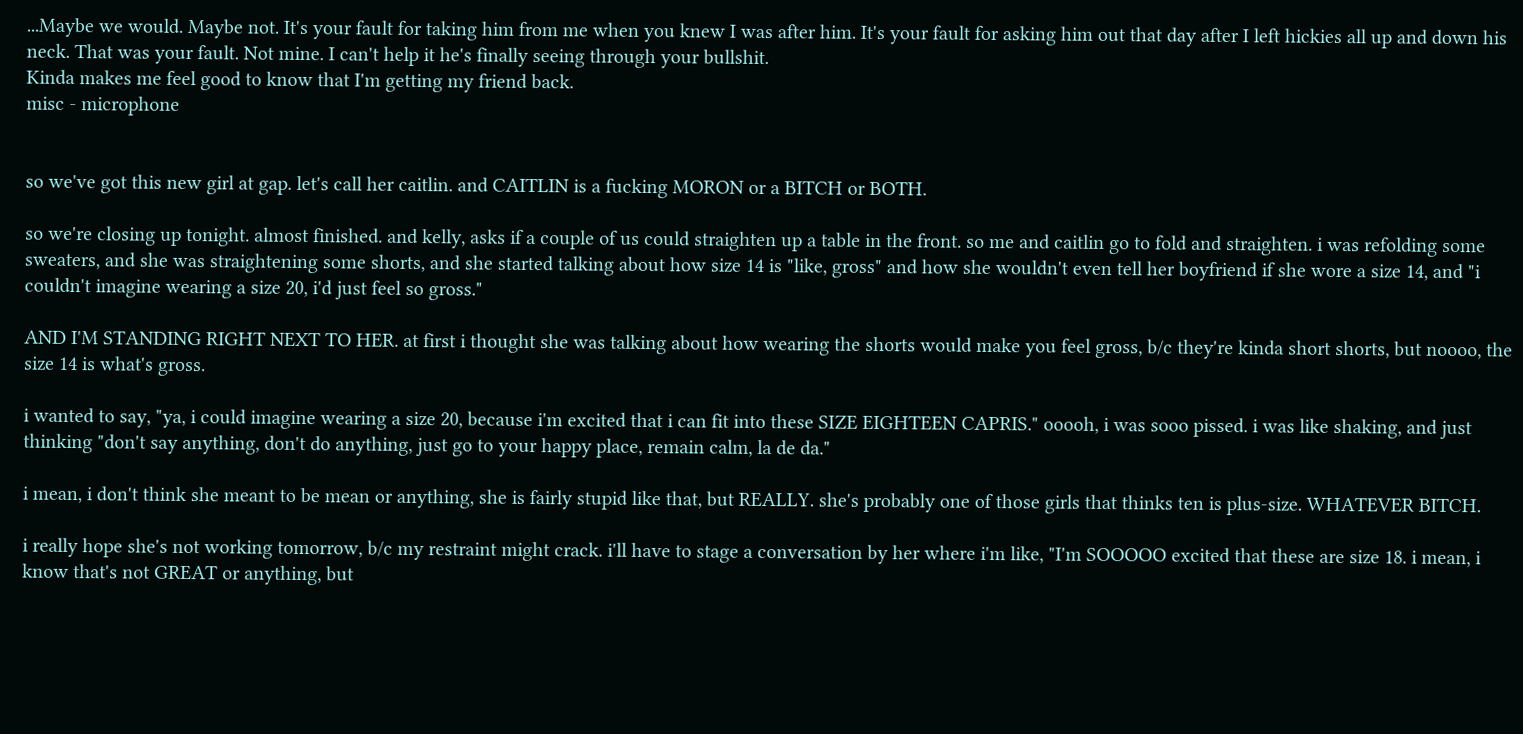...Maybe we would. Maybe not. It's your fault for taking him from me when you knew I was after him. It's your fault for asking him out that day after I left hickies all up and down his neck. That was your fault. Not mine. I can't help it he's finally seeing through your bullshit.
Kinda makes me feel good to know that I'm getting my friend back.
misc - microphone


so we've got this new girl at gap. let's call her caitlin. and CAITLIN is a fucking MORON or a BITCH or BOTH.

so we're closing up tonight. almost finished. and kelly, asks if a couple of us could straighten up a table in the front. so me and caitlin go to fold and straighten. i was refolding some sweaters, and she was straightening some shorts, and she started talking about how size 14 is "like, gross" and how she wouldn't even tell her boyfriend if she wore a size 14, and "i couldn't imagine wearing a size 20, i'd just feel so gross."

AND I'M STANDING RIGHT NEXT TO HER. at first i thought she was talking about how wearing the shorts would make you feel gross, b/c they're kinda short shorts, but noooo, the size 14 is what's gross.

i wanted to say, "ya, i could imagine wearing a size 20, because i'm excited that i can fit into these SIZE EIGHTEEN CAPRIS." ooooh, i was sooo pissed. i was like shaking, and just thinking "don't say anything, don't do anything, just go to your happy place, remain calm, la de da."

i mean, i don't think she meant to be mean or anything, she is fairly stupid like that, but REALLY. she's probably one of those girls that thinks ten is plus-size. WHATEVER BITCH.

i really hope she's not working tomorrow, b/c my restraint might crack. i'll have to stage a conversation by her where i'm like, "I'm SOOOOO excited that these are size 18. i mean, i know that's not GREAT or anything, but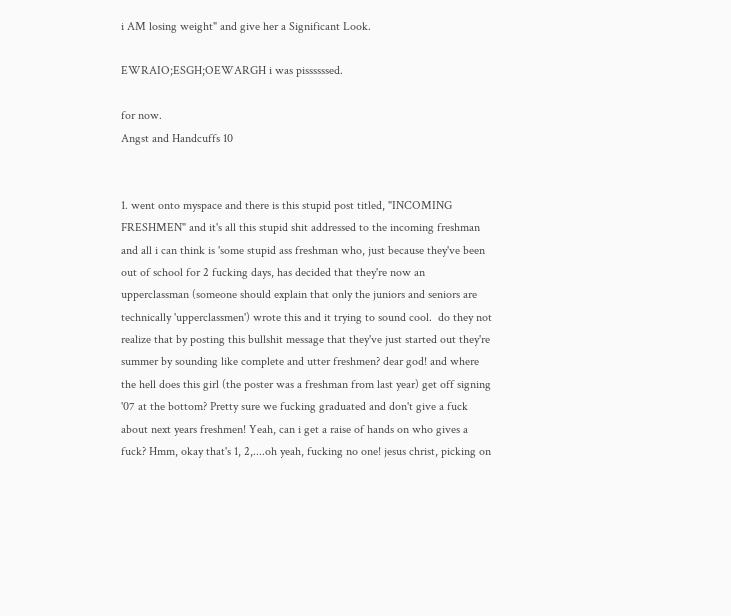i AM losing weight" and give her a Significant Look.

EWRAIO;ESGH;OEWARGH i was pissssssed.

for now.
Angst and Handcuffs 10


1. went onto myspace and there is this stupid post titled, "INCOMING FRESHMEN" and it's all this stupid shit addressed to the incoming freshman and all i can think is 'some stupid ass freshman who, just because they've been out of school for 2 fucking days, has decided that they're now an upperclassman (someone should explain that only the juniors and seniors are technically 'upperclassmen') wrote this and it trying to sound cool.  do they not realize that by posting this bullshit message that they've just started out they're summer by sounding like complete and utter freshmen? dear god! and where the hell does this girl (the poster was a freshman from last year) get off signing '07 at the bottom? Pretty sure we fucking graduated and don't give a fuck about next years freshmen! Yeah, can i get a raise of hands on who gives a fuck? Hmm, okay that's 1, 2,....oh yeah, fucking no one! jesus christ, picking on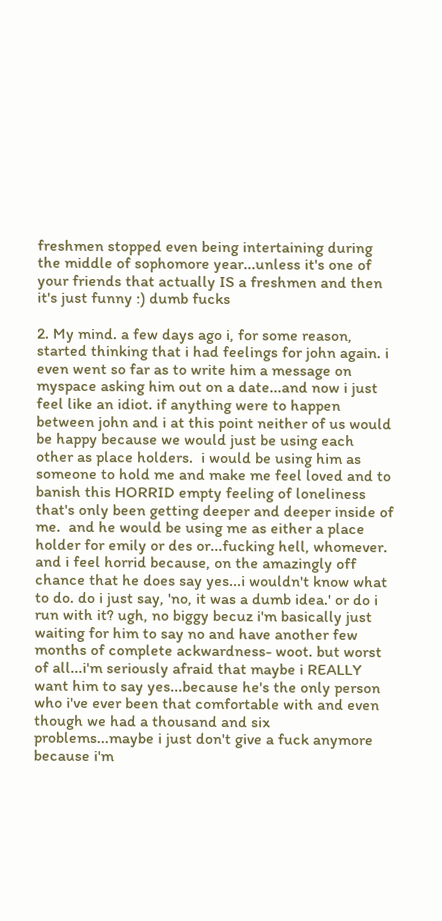freshmen stopped even being intertaining during the middle of sophomore year...unless it's one of your friends that actually IS a freshmen and then it's just funny :) dumb fucks

2. My mind. a few days ago i, for some reason, started thinking that i had feelings for john again. i even went so far as to write him a message on myspace asking him out on a date...and now i just feel like an idiot. if anything were to happen between john and i at this point neither of us would be happy because we would just be using each other as place holders.  i would be using him as someone to hold me and make me feel loved and to banish this HORRID empty feeling of loneliness that's only been getting deeper and deeper inside of me.  and he would be using me as either a place holder for emily or des or...fucking hell, whomever.  and i feel horrid because, on the amazingly off chance that he does say yes...i wouldn't know what to do. do i just say, 'no, it was a dumb idea.' or do i run with it? ugh, no biggy becuz i'm basically just waiting for him to say no and have another few months of complete ackwardness- woot. but worst of all...i'm seriously afraid that maybe i REALLY want him to say yes...because he's the only person who i've ever been that comfortable with and even though we had a thousand and six problems...maybe i just don't give a fuck anymore because i'm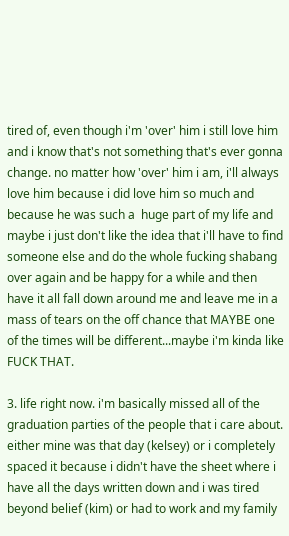tired of, even though i'm 'over' him i still love him and i know that's not something that's ever gonna change. no matter how 'over' him i am, i'll always love him because i did love him so much and because he was such a  huge part of my life and maybe i just don't like the idea that i'll have to find someone else and do the whole fucking shabang over again and be happy for a while and then have it all fall down around me and leave me in a mass of tears on the off chance that MAYBE one of the times will be different...maybe i'm kinda like FUCK THAT.

3. life right now. i'm basically missed all of the graduation parties of the people that i care about.  either mine was that day (kelsey) or i completely spaced it because i didn't have the sheet where i have all the days written down and i was tired beyond belief (kim) or had to work and my family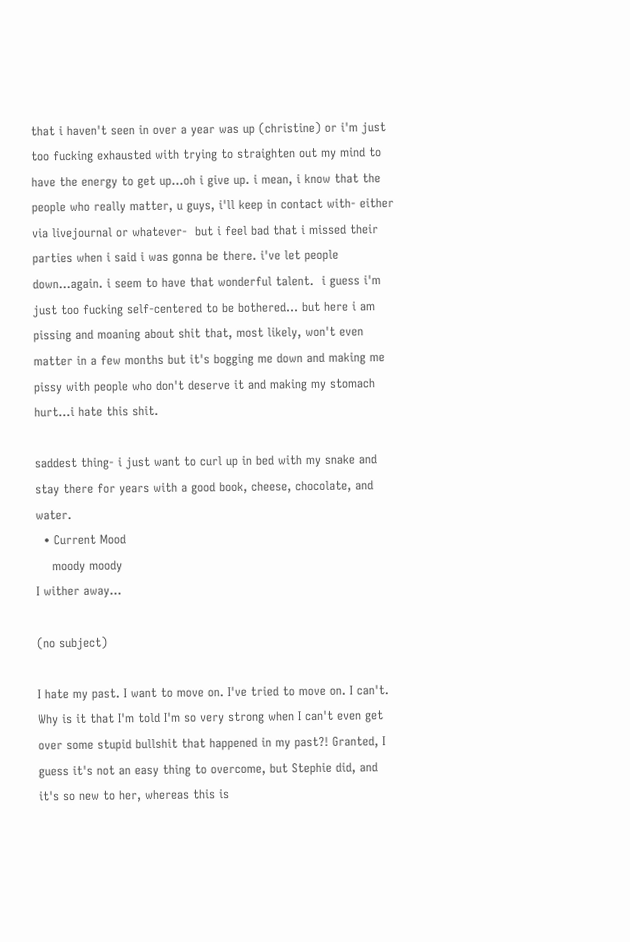that i haven't seen in over a year was up (christine) or i'm just too fucking exhausted with trying to straighten out my mind to have the energy to get up...oh i give up. i mean, i know that the people who really matter, u guys, i'll keep in contact with- either via livejournal or whatever-  but i feel bad that i missed their parties when i said i was gonna be there. i've let people down...again. i seem to have that wonderful talent.  i guess i'm just too fucking self-centered to be bothered... but here i am pissing and moaning about shit that, most likely, won't even matter in a few months but it's bogging me down and making me pissy with people who don't deserve it and making my stomach hurt...i hate this shit.

saddest thing- i just want to curl up in bed with my snake and stay there for years with a good book, cheese, chocolate, and water.
  • Current Mood
    moody moody
I wither away...

(no subject)

I hate my past. I want to move on. I've tried to move on. I can't.
Why is it that I'm told I'm so very strong when I can't even get over some stupid bullshit that happened in my past?! Granted, I guess it's not an easy thing to overcome, but Stephie did, and it's so new to her, whereas this is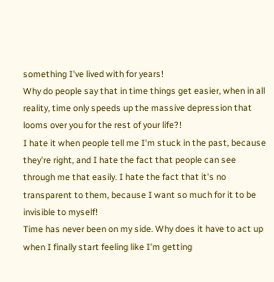something I've lived with for years!
Why do people say that in time things get easier, when in all reality, time only speeds up the massive depression that looms over you for the rest of your life?!
I hate it when people tell me I'm stuck in the past, because they're right, and I hate the fact that people can see through me that easily. I hate the fact that it's no transparent to them, because I want so much for it to be invisible to myself!
Time has never been on my side. Why does it have to act up when I finally start feeling like I'm getting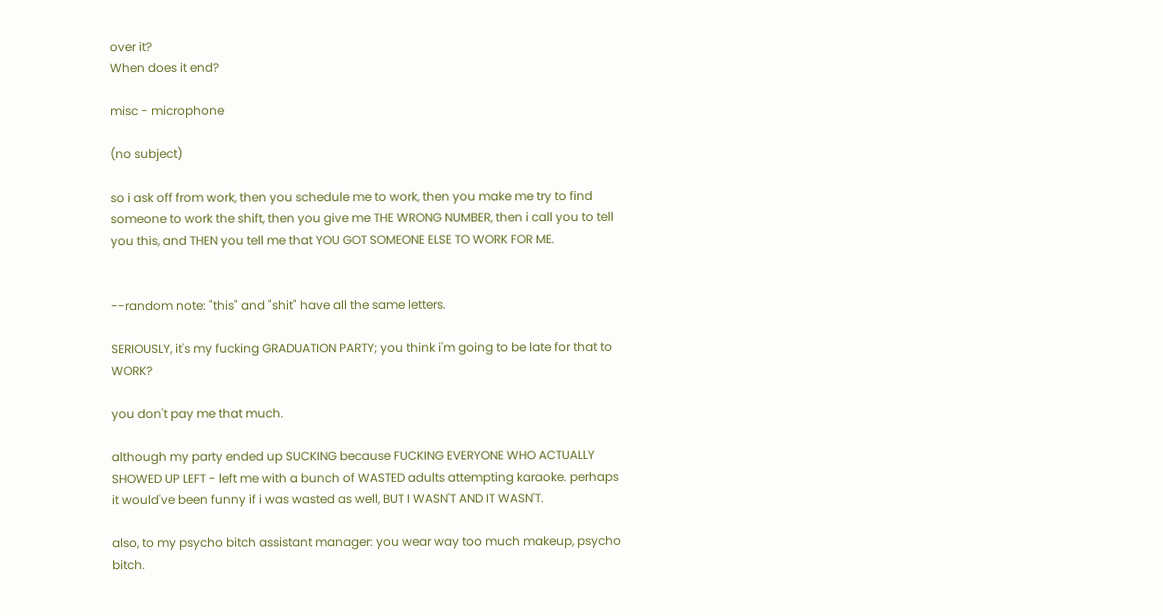over it?
When does it end?

misc - microphone

(no subject)

so i ask off from work, then you schedule me to work, then you make me try to find someone to work the shift, then you give me THE WRONG NUMBER, then i call you to tell you this, and THEN you tell me that YOU GOT SOMEONE ELSE TO WORK FOR ME.


--random note: "this" and "shit" have all the same letters.

SERIOUSLY, it's my fucking GRADUATION PARTY; you think i'm going to be late for that to WORK?

you don't pay me that much.

although my party ended up SUCKING because FUCKING EVERYONE WHO ACTUALLY SHOWED UP LEFT - left me with a bunch of WASTED adults attempting karaoke. perhaps it would've been funny if i was wasted as well, BUT I WASN'T AND IT WASN'T.

also, to my psycho bitch assistant manager: you wear way too much makeup, psycho bitch.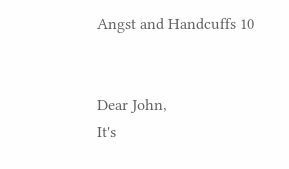Angst and Handcuffs 10


Dear John,
It's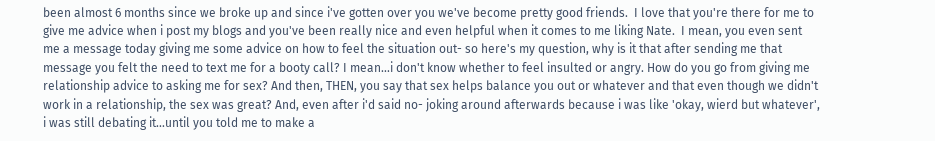been almost 6 months since we broke up and since i've gotten over you we've become pretty good friends.  I love that you're there for me to give me advice when i post my blogs and you've been really nice and even helpful when it comes to me liking Nate.  I mean, you even sent me a message today giving me some advice on how to feel the situation out- so here's my question, why is it that after sending me that message you felt the need to text me for a booty call? I mean...i don't know whether to feel insulted or angry. How do you go from giving me relationship advice to asking me for sex? And then, THEN, you say that sex helps balance you out or whatever and that even though we didn't work in a relationship, the sex was great? And, even after i'd said no- joking around afterwards because i was like 'okay, wierd but whatever', i was still debating it...until you told me to make a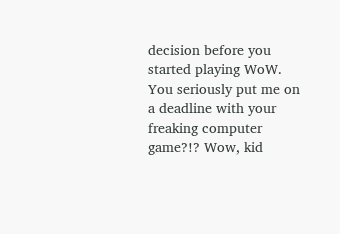decision before you started playing WoW.  You seriously put me on a deadline with your freaking computer game?!? Wow, kid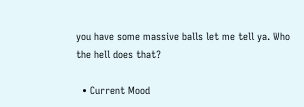you have some massive balls let me tell ya. Who the hell does that?

  • Current Mood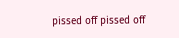pissed off pissed off